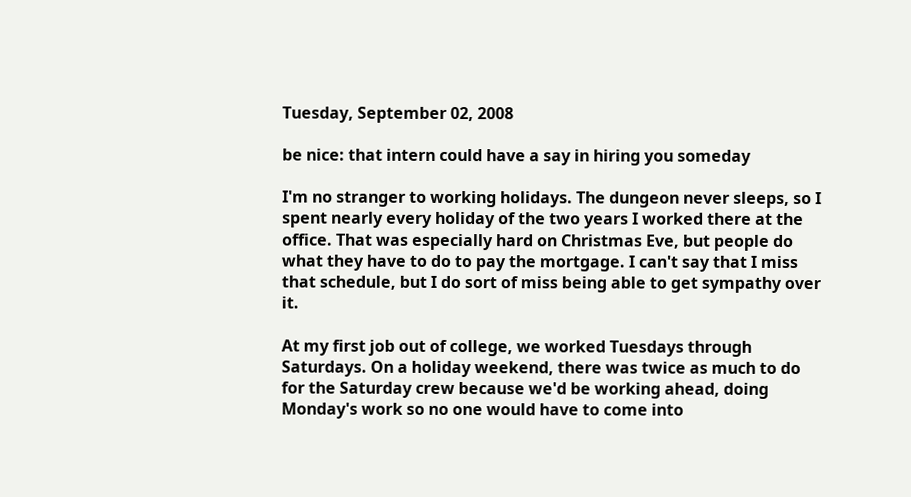Tuesday, September 02, 2008

be nice: that intern could have a say in hiring you someday

I'm no stranger to working holidays. The dungeon never sleeps, so I spent nearly every holiday of the two years I worked there at the office. That was especially hard on Christmas Eve, but people do what they have to do to pay the mortgage. I can't say that I miss that schedule, but I do sort of miss being able to get sympathy over it.

At my first job out of college, we worked Tuesdays through Saturdays. On a holiday weekend, there was twice as much to do for the Saturday crew because we'd be working ahead, doing Monday's work so no one would have to come into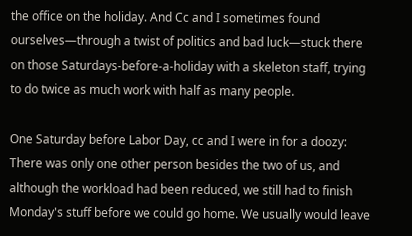the office on the holiday. And Cc and I sometimes found ourselves—through a twist of politics and bad luck—stuck there on those Saturdays-before-a-holiday with a skeleton staff, trying to do twice as much work with half as many people.

One Saturday before Labor Day, cc and I were in for a doozy: There was only one other person besides the two of us, and although the workload had been reduced, we still had to finish Monday's stuff before we could go home. We usually would leave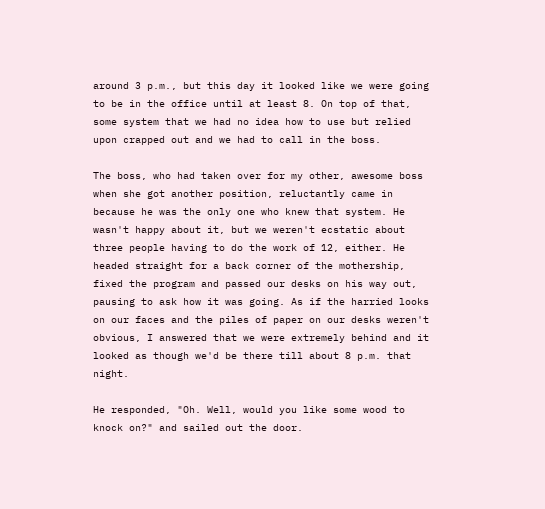around 3 p.m., but this day it looked like we were going to be in the office until at least 8. On top of that, some system that we had no idea how to use but relied upon crapped out and we had to call in the boss.

The boss, who had taken over for my other, awesome boss when she got another position, reluctantly came in because he was the only one who knew that system. He wasn't happy about it, but we weren't ecstatic about three people having to do the work of 12, either. He headed straight for a back corner of the mothership, fixed the program and passed our desks on his way out, pausing to ask how it was going. As if the harried looks on our faces and the piles of paper on our desks weren't obvious, I answered that we were extremely behind and it looked as though we'd be there till about 8 p.m. that night.

He responded, "Oh. Well, would you like some wood to knock on?" and sailed out the door.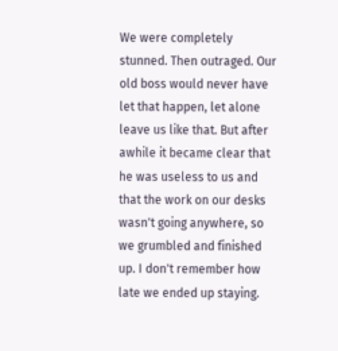We were completely stunned. Then outraged. Our old boss would never have let that happen, let alone leave us like that. But after awhile it became clear that he was useless to us and that the work on our desks wasn't going anywhere, so we grumbled and finished up. I don't remember how late we ended up staying.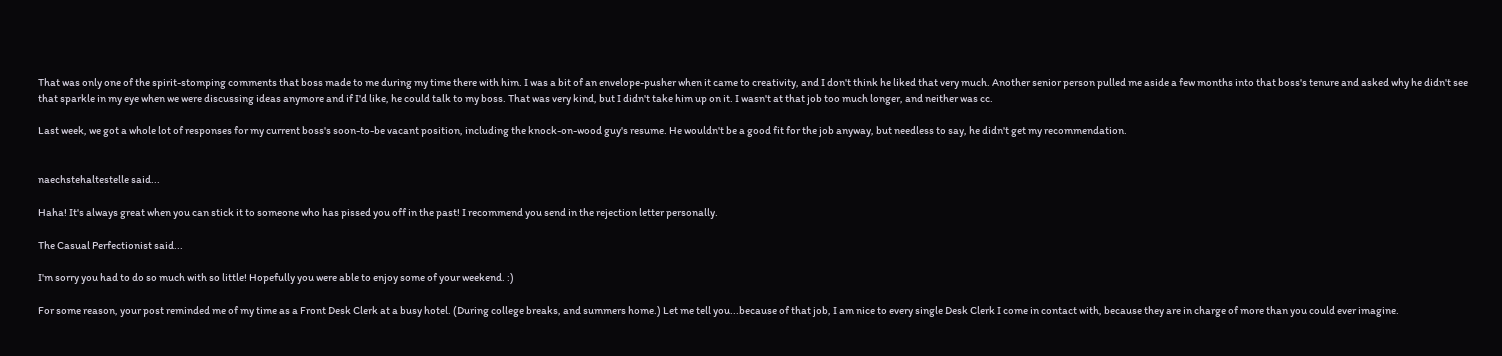That was only one of the spirit-stomping comments that boss made to me during my time there with him. I was a bit of an envelope-pusher when it came to creativity, and I don't think he liked that very much. Another senior person pulled me aside a few months into that boss's tenure and asked why he didn't see that sparkle in my eye when we were discussing ideas anymore and if I'd like, he could talk to my boss. That was very kind, but I didn't take him up on it. I wasn't at that job too much longer, and neither was cc.

Last week, we got a whole lot of responses for my current boss's soon-to-be vacant position, including the knock-on-wood guy's resume. He wouldn't be a good fit for the job anyway, but needless to say, he didn't get my recommendation.


naechstehaltestelle said...

Haha! It's always great when you can stick it to someone who has pissed you off in the past! I recommend you send in the rejection letter personally.

The Casual Perfectionist said...

I'm sorry you had to do so much with so little! Hopefully you were able to enjoy some of your weekend. :)

For some reason, your post reminded me of my time as a Front Desk Clerk at a busy hotel. (During college breaks, and summers home.) Let me tell you...because of that job, I am nice to every single Desk Clerk I come in contact with, because they are in charge of more than you could ever imagine.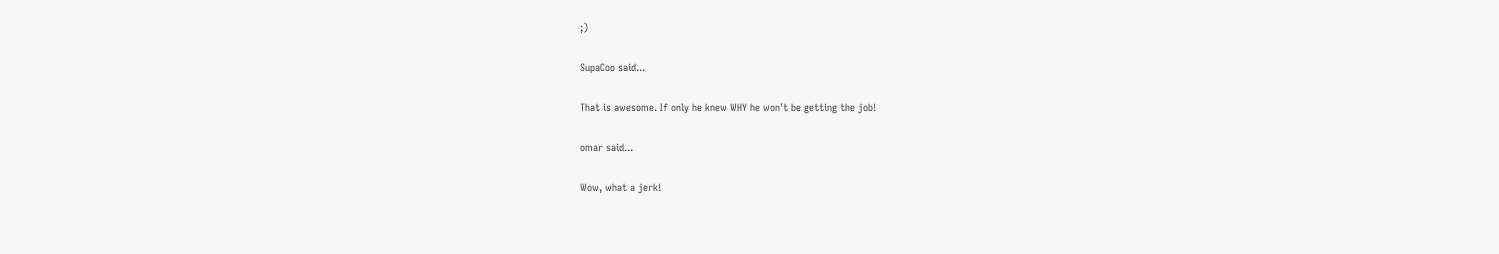;)

SupaCoo said...

That is awesome. If only he knew WHY he won't be getting the job!

omar said...

Wow, what a jerk!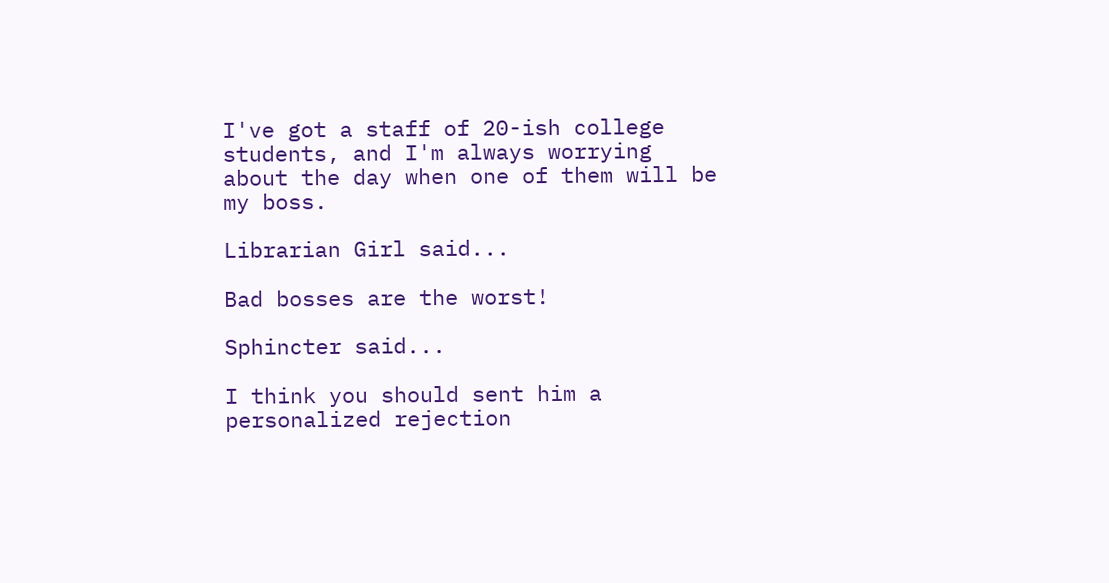I've got a staff of 20-ish college students, and I'm always worrying about the day when one of them will be my boss.

Librarian Girl said...

Bad bosses are the worst!

Sphincter said...

I think you should sent him a personalized rejection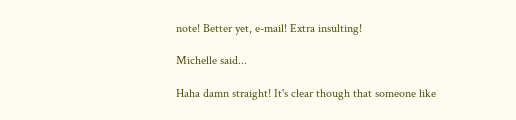note! Better yet, e-mail! Extra insulting!

Michelle said...

Haha damn straight! It's clear though that someone like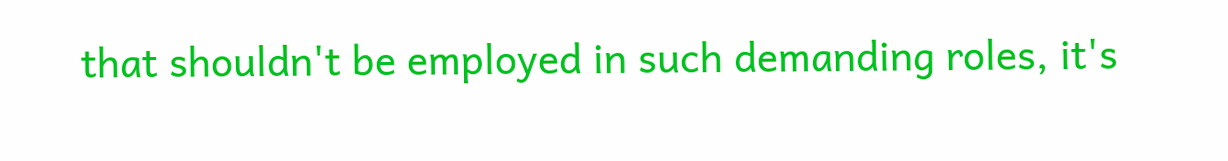that shouldn't be employed in such demanding roles, it's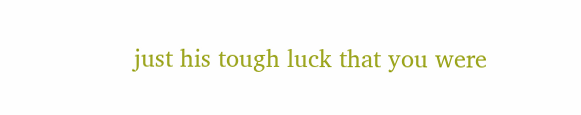just his tough luck that you were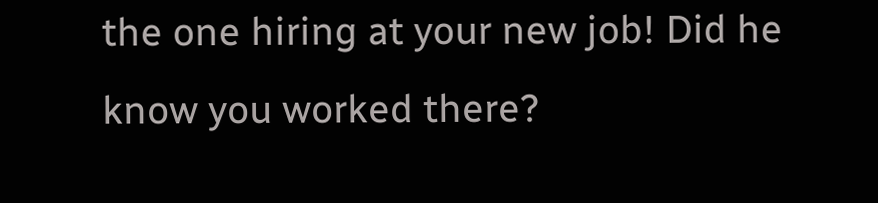the one hiring at your new job! Did he know you worked there?